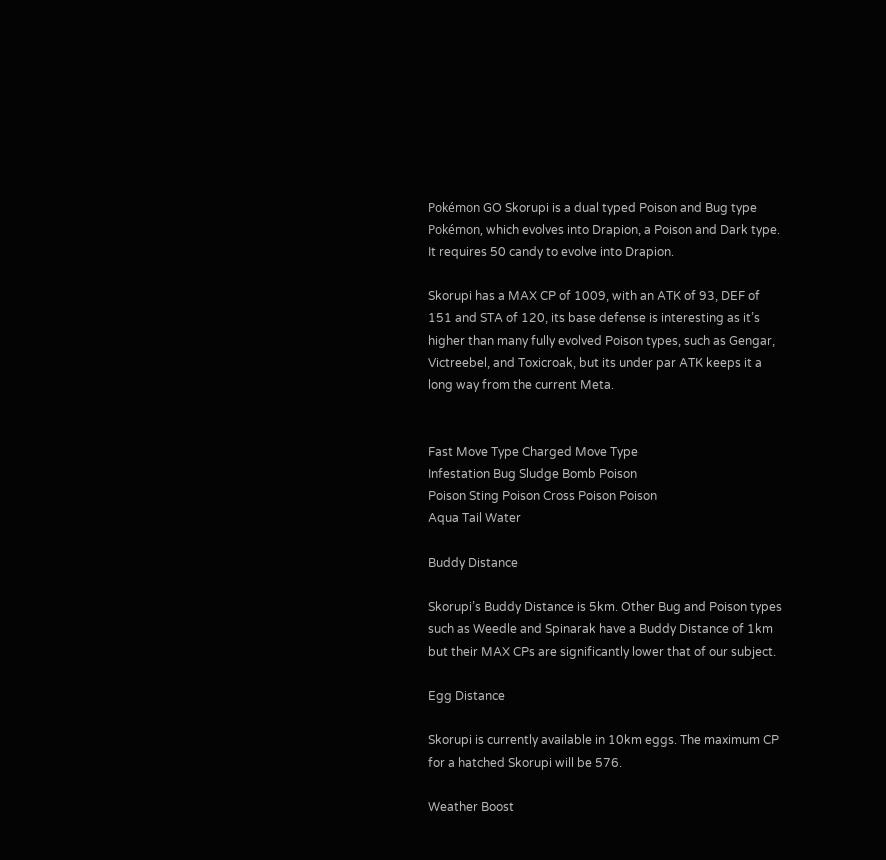Pokémon GO Skorupi is a dual typed Poison and Bug type Pokémon, which evolves into Drapion, a Poison and Dark type. It requires 50 candy to evolve into Drapion.

Skorupi has a MAX CP of 1009, with an ATK of 93, DEF of 151 and STA of 120, its base defense is interesting as it’s higher than many fully evolved Poison types, such as Gengar, Victreebel, and Toxicroak, but its under par ATK keeps it a long way from the current Meta.


Fast Move Type Charged Move Type
Infestation Bug Sludge Bomb Poison
Poison Sting Poison Cross Poison Poison
Aqua Tail Water

Buddy Distance

Skorupi’s Buddy Distance is 5km. Other Bug and Poison types such as Weedle and Spinarak have a Buddy Distance of 1km but their MAX CPs are significantly lower that of our subject.

Egg Distance

Skorupi is currently available in 10km eggs. The maximum CP for a hatched Skorupi will be 576.

Weather Boost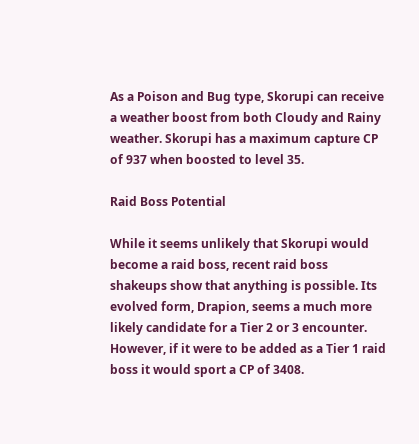As a Poison and Bug type, Skorupi can receive a weather boost from both Cloudy and Rainy weather. Skorupi has a maximum capture CP of 937 when boosted to level 35.

Raid Boss Potential

While it seems unlikely that Skorupi would become a raid boss, recent raid boss shakeups show that anything is possible. Its evolved form, Drapion, seems a much more likely candidate for a Tier 2 or 3 encounter. However, if it were to be added as a Tier 1 raid boss it would sport a CP of 3408.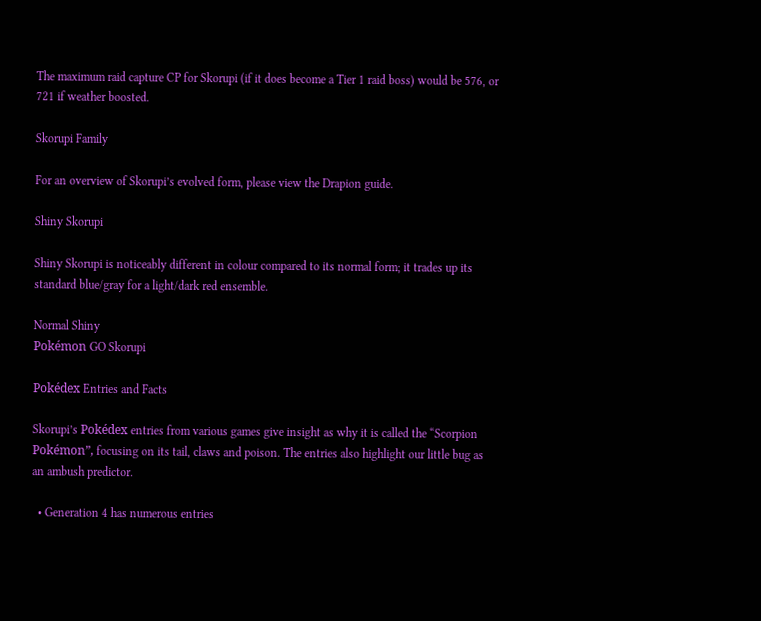The maximum raid capture CP for Skorupi (if it does become a Tier 1 raid boss) would be 576, or 721 if weather boosted.

Skorupi Family

For an overview of Skorupi’s evolved form, please view the Drapion guide.

Shiny Skorupi

Shiny Skorupi is noticeably different in colour compared to its normal form; it trades up its standard blue/gray for a light/dark red ensemble.

Normal Shiny
Pokémon GO Skorupi

Pokédex Entries and Facts

Skorupi’s Pokédex entries from various games give insight as why it is called the “Scorpion Pokémon”, focusing on its tail, claws and poison. The entries also highlight our little bug as an ambush predictor.

  • Generation 4 has numerous entries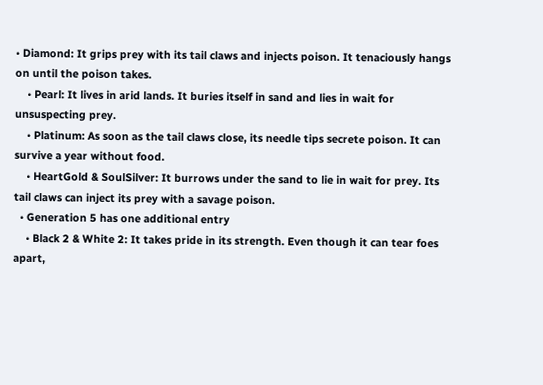• Diamond: It grips prey with its tail claws and injects poison. It tenaciously hangs on until the poison takes.
    • Pearl: It lives in arid lands. It buries itself in sand and lies in wait for unsuspecting prey.
    • Platinum: As soon as the tail claws close, its needle tips secrete poison. It can survive a year without food.
    • HeartGold & SoulSilver: It burrows under the sand to lie in wait for prey. Its tail claws can inject its prey with a savage poison.
  • Generation 5 has one additional entry
    • Black 2 & White 2: It takes pride in its strength. Even though it can tear foes apart,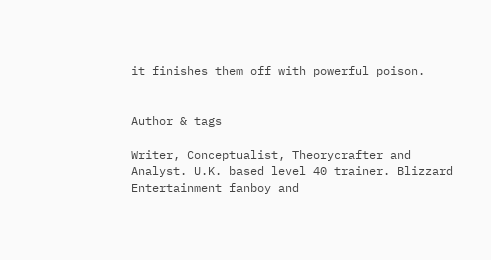it finishes them off with powerful poison.


Author & tags

Writer, Conceptualist, Theorycrafter and Analyst. U.K. based level 40 trainer. Blizzard Entertainment fanboy and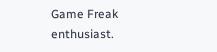Game Freak enthusiast.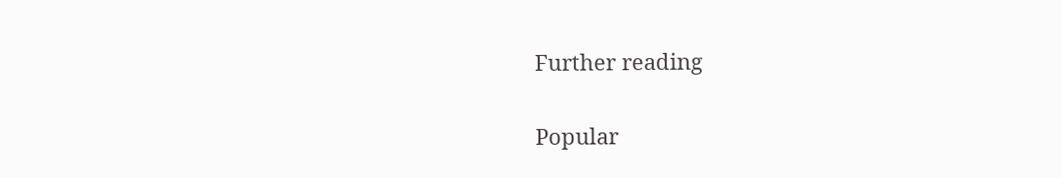Further reading

Popular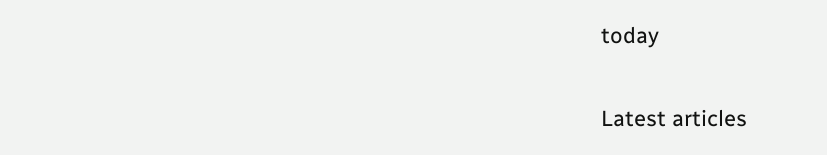today

Latest articles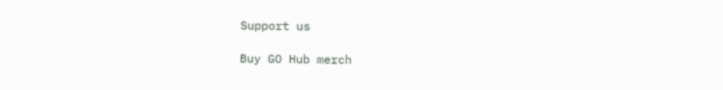Support us

Buy GO Hub merch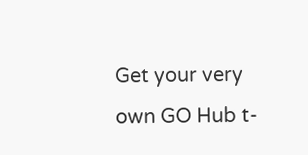Get your very own GO Hub t-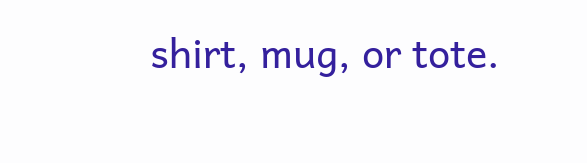shirt, mug, or tote.